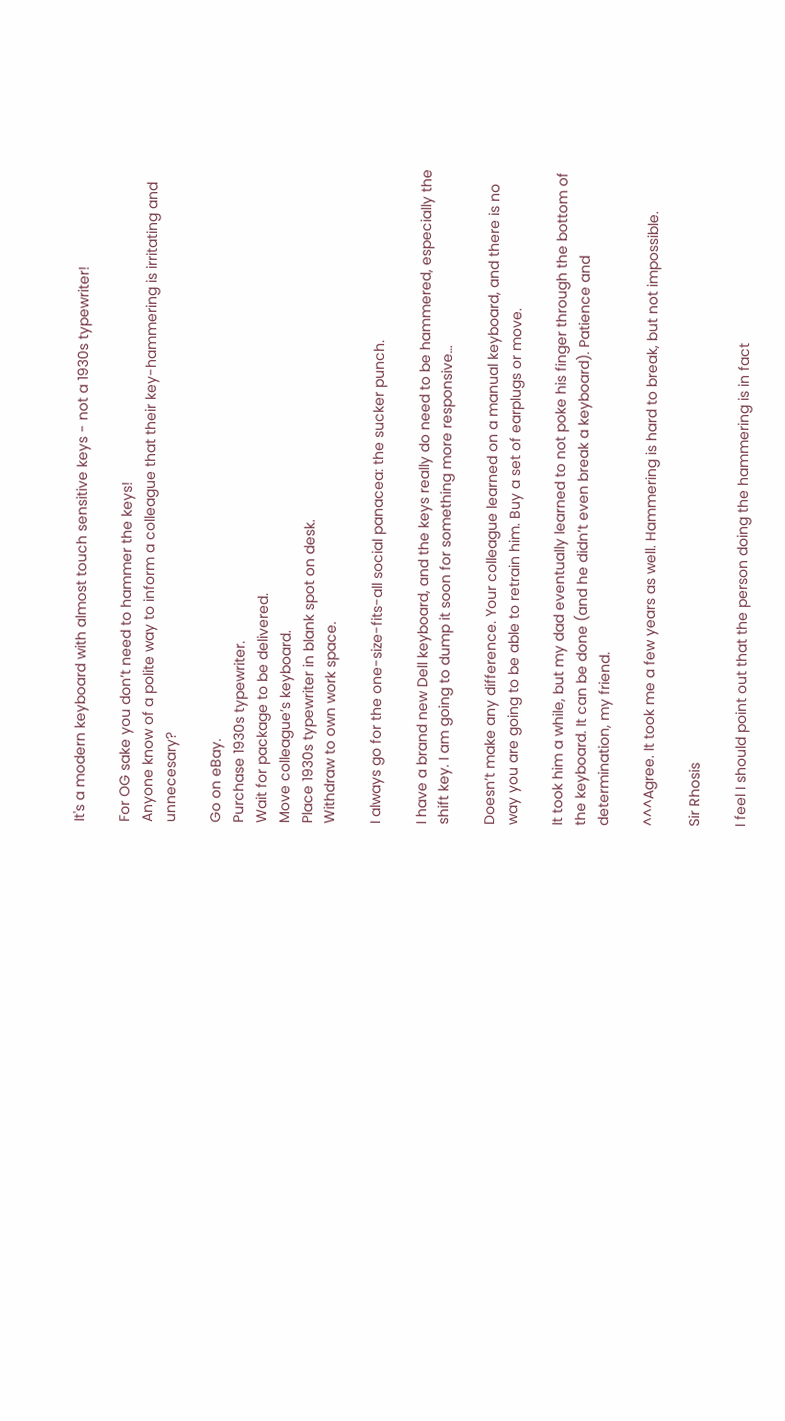It's a modern keyboard with almost touch sensitive keys - not a 1930s typewriter!

For OG sake you don’t need to hammer the keys!
Anyone know of a polite way to inform a colleague that their key-hammering is irritating and unnecesary?

Go on eBay.
Purchase 1930s typewriter.
Wait for package to be delivered.
Move colleague’s keyboard.
Place 1930s typewriter in blank spot on desk.
Withdraw to own work space.

I always go for the one-size-fits-all social panacea: the sucker punch.

I have a brand new Dell keyboard, and the keys really do need to be hammered, especially the shift key. I am going to dump it soon for something more responsive…

Doesn’t make any difference. Your colleague learned on a manual keyboard, and there is no way you are going to be able to retrain him. Buy a set of earplugs or move.

It took him a while, but my dad eventually learned to not poke his finger through the bottom of the keyboard. It can be done (and he didn’t even break a keyboard). Patience and determination, my friend.

^^^Agree. It took me a few years as well. Hammering is hard to break, but not impossible.

Sir Rhosis

I feel I should point out that the person doing the hammering is in fact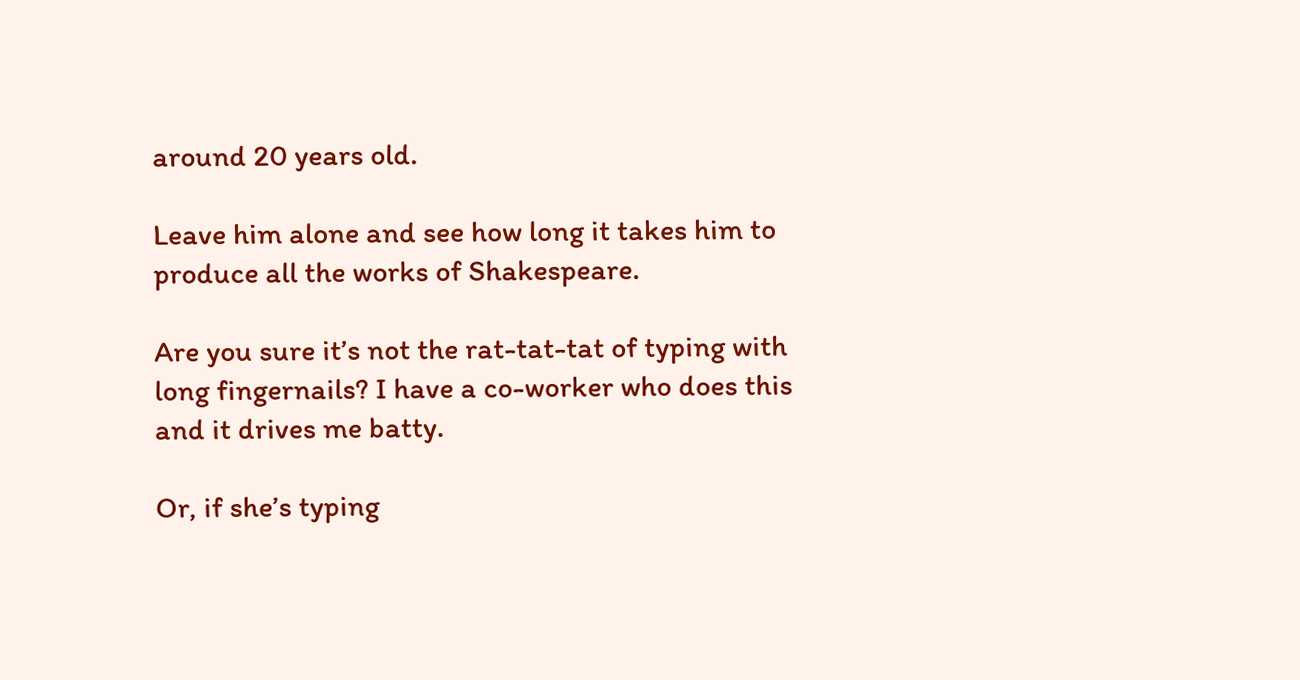around 20 years old.

Leave him alone and see how long it takes him to produce all the works of Shakespeare.

Are you sure it’s not the rat-tat-tat of typing with long fingernails? I have a co-worker who does this and it drives me batty.

Or, if she’s typing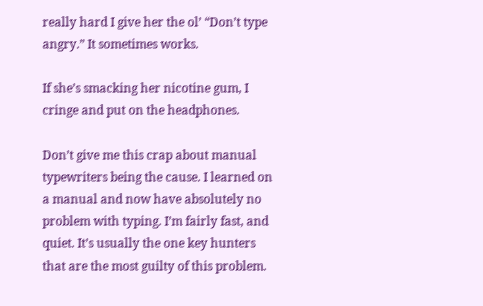really hard I give her the ol’ “Don’t type angry.” It sometimes works.

If she’s smacking her nicotine gum, I cringe and put on the headphones.

Don’t give me this crap about manual typewriters being the cause. I learned on a manual and now have absolutely no problem with typing. I’m fairly fast, and quiet. It’s usually the one key hunters that are the most guilty of this problem.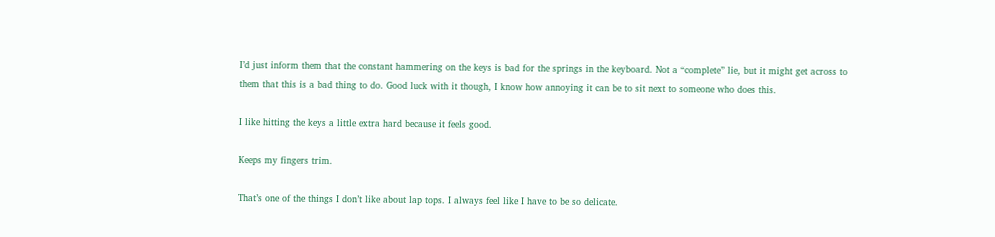I’d just inform them that the constant hammering on the keys is bad for the springs in the keyboard. Not a “complete” lie, but it might get across to them that this is a bad thing to do. Good luck with it though, I know how annoying it can be to sit next to someone who does this.

I like hitting the keys a little extra hard because it feels good.

Keeps my fingers trim.

That’s one of the things I don’t like about lap tops. I always feel like I have to be so delicate.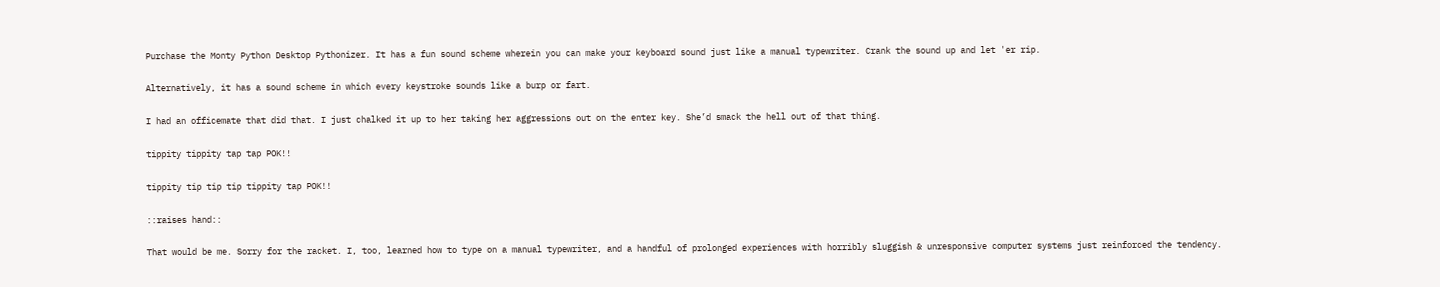Purchase the Monty Python Desktop Pythonizer. It has a fun sound scheme wherein you can make your keyboard sound just like a manual typewriter. Crank the sound up and let 'er rip.

Alternatively, it has a sound scheme in which every keystroke sounds like a burp or fart.

I had an officemate that did that. I just chalked it up to her taking her aggressions out on the enter key. She’d smack the hell out of that thing.

tippity tippity tap tap POK!!

tippity tip tip tip tippity tap POK!!

::raises hand::

That would be me. Sorry for the racket. I, too, learned how to type on a manual typewriter, and a handful of prolonged experiences with horribly sluggish & unresponsive computer systems just reinforced the tendency.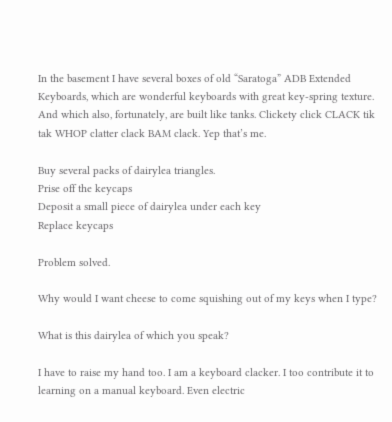In the basement I have several boxes of old “Saratoga” ADB Extended Keyboards, which are wonderful keyboards with great key-spring texture. And which also, fortunately, are built like tanks. Clickety click CLACK tik tak WHOP clatter clack BAM clack. Yep that’s me.

Buy several packs of dairylea triangles.
Prise off the keycaps
Deposit a small piece of dairylea under each key
Replace keycaps

Problem solved.

Why would I want cheese to come squishing out of my keys when I type?

What is this dairylea of which you speak?

I have to raise my hand too. I am a keyboard clacker. I too contribute it to learning on a manual keyboard. Even electric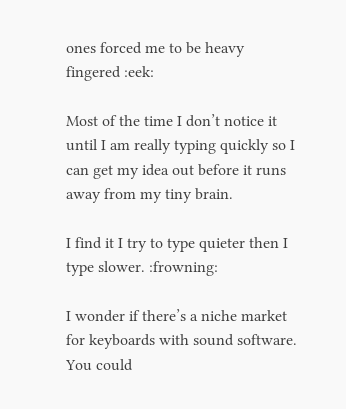ones forced me to be heavy fingered :eek:

Most of the time I don’t notice it until I am really typing quickly so I can get my idea out before it runs away from my tiny brain.

I find it I try to type quieter then I type slower. :frowning:

I wonder if there’s a niche market for keyboards with sound software. You could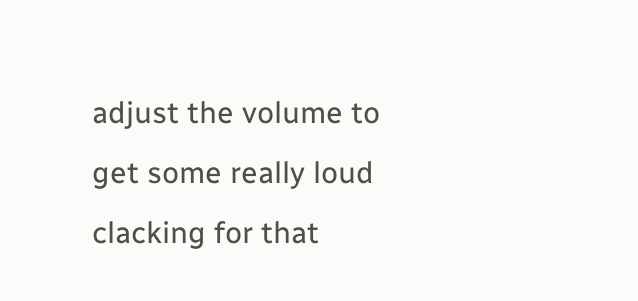adjust the volume to get some really loud clacking for that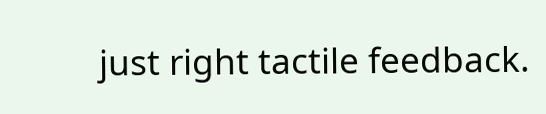just right tactile feedback.